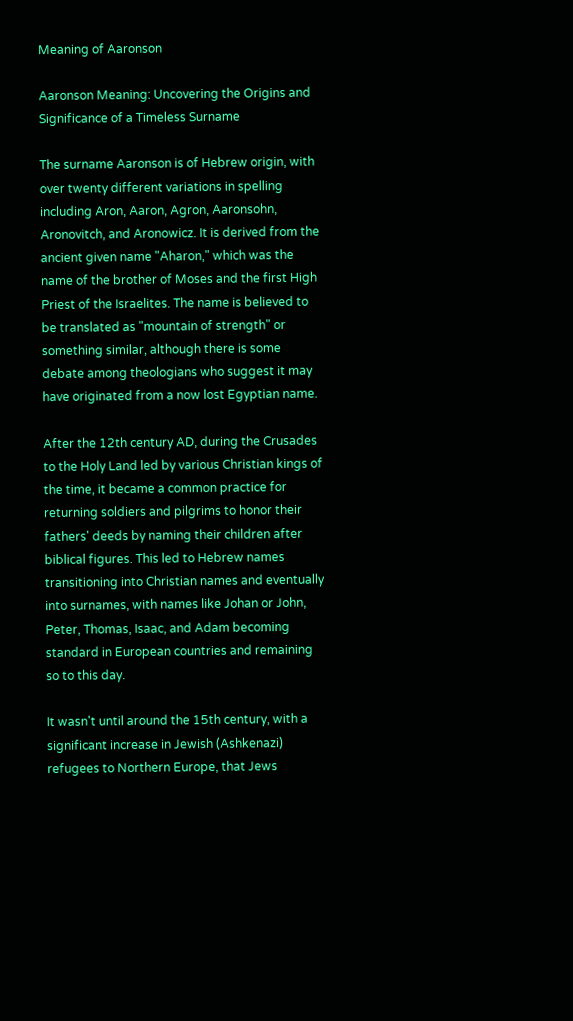Meaning of Aaronson

Aaronson Meaning: Uncovering the Origins and Significance of a Timeless Surname

The surname Aaronson is of Hebrew origin, with over twenty different variations in spelling including Aron, Aaron, Agron, Aaronsohn, Aronovitch, and Aronowicz. It is derived from the ancient given name "Aharon," which was the name of the brother of Moses and the first High Priest of the Israelites. The name is believed to be translated as "mountain of strength" or something similar, although there is some debate among theologians who suggest it may have originated from a now lost Egyptian name.

After the 12th century AD, during the Crusades to the Holy Land led by various Christian kings of the time, it became a common practice for returning soldiers and pilgrims to honor their fathers' deeds by naming their children after biblical figures. This led to Hebrew names transitioning into Christian names and eventually into surnames, with names like Johan or John, Peter, Thomas, Isaac, and Adam becoming standard in European countries and remaining so to this day.

It wasn't until around the 15th century, with a significant increase in Jewish (Ashkenazi) refugees to Northern Europe, that Jews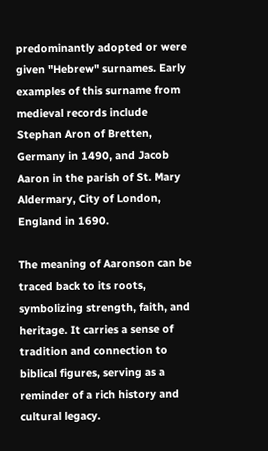predominantly adopted or were given "Hebrew" surnames. Early examples of this surname from medieval records include Stephan Aron of Bretten, Germany in 1490, and Jacob Aaron in the parish of St. Mary Aldermary, City of London, England in 1690.

The meaning of Aaronson can be traced back to its roots, symbolizing strength, faith, and heritage. It carries a sense of tradition and connection to biblical figures, serving as a reminder of a rich history and cultural legacy.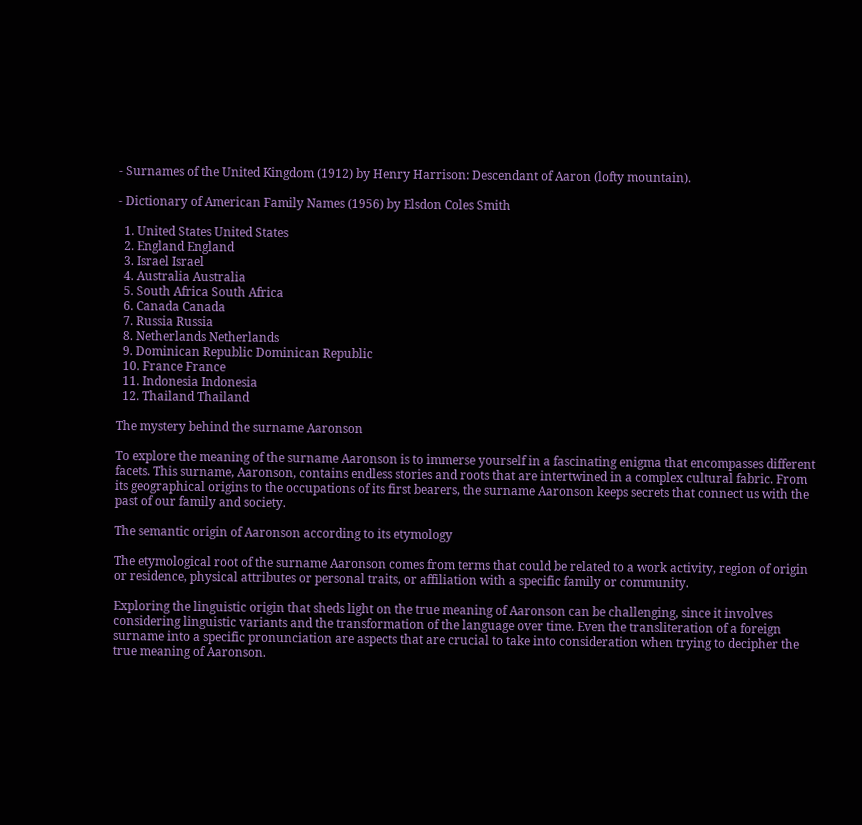- Surnames of the United Kingdom (1912) by Henry Harrison: Descendant of Aaron (lofty mountain).

- Dictionary of American Family Names (1956) by Elsdon Coles Smith

  1. United States United States
  2. England England
  3. Israel Israel
  4. Australia Australia
  5. South Africa South Africa
  6. Canada Canada
  7. Russia Russia
  8. Netherlands Netherlands
  9. Dominican Republic Dominican Republic
  10. France France
  11. Indonesia Indonesia
  12. Thailand Thailand

The mystery behind the surname Aaronson

To explore the meaning of the surname Aaronson is to immerse yourself in a fascinating enigma that encompasses different facets. This surname, Aaronson, contains endless stories and roots that are intertwined in a complex cultural fabric. From its geographical origins to the occupations of its first bearers, the surname Aaronson keeps secrets that connect us with the past of our family and society.

The semantic origin of Aaronson according to its etymology

The etymological root of the surname Aaronson comes from terms that could be related to a work activity, region of origin or residence, physical attributes or personal traits, or affiliation with a specific family or community.

Exploring the linguistic origin that sheds light on the true meaning of Aaronson can be challenging, since it involves considering linguistic variants and the transformation of the language over time. Even the transliteration of a foreign surname into a specific pronunciation are aspects that are crucial to take into consideration when trying to decipher the true meaning of Aaronson.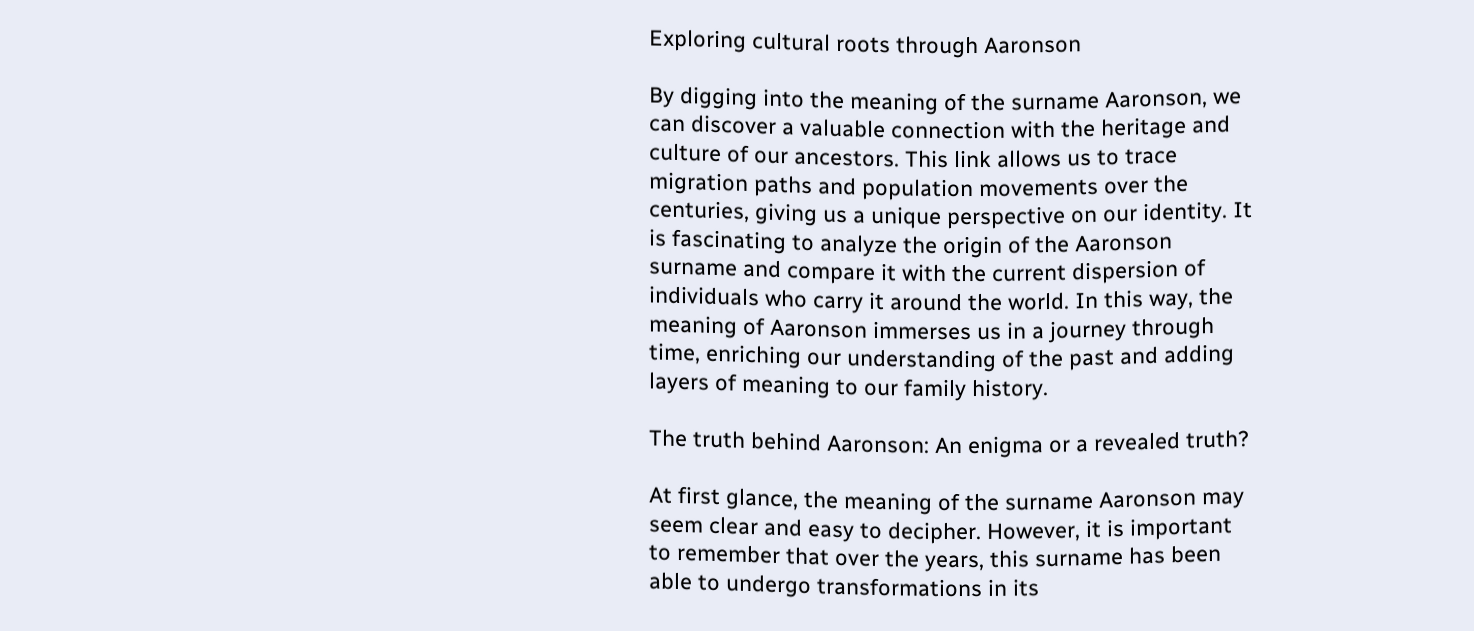Exploring cultural roots through Aaronson

By digging into the meaning of the surname Aaronson, we can discover a valuable connection with the heritage and culture of our ancestors. This link allows us to trace migration paths and population movements over the centuries, giving us a unique perspective on our identity. It is fascinating to analyze the origin of the Aaronson surname and compare it with the current dispersion of individuals who carry it around the world. In this way, the meaning of Aaronson immerses us in a journey through time, enriching our understanding of the past and adding layers of meaning to our family history.

The truth behind Aaronson: An enigma or a revealed truth?

At first glance, the meaning of the surname Aaronson may seem clear and easy to decipher. However, it is important to remember that over the years, this surname has been able to undergo transformations in its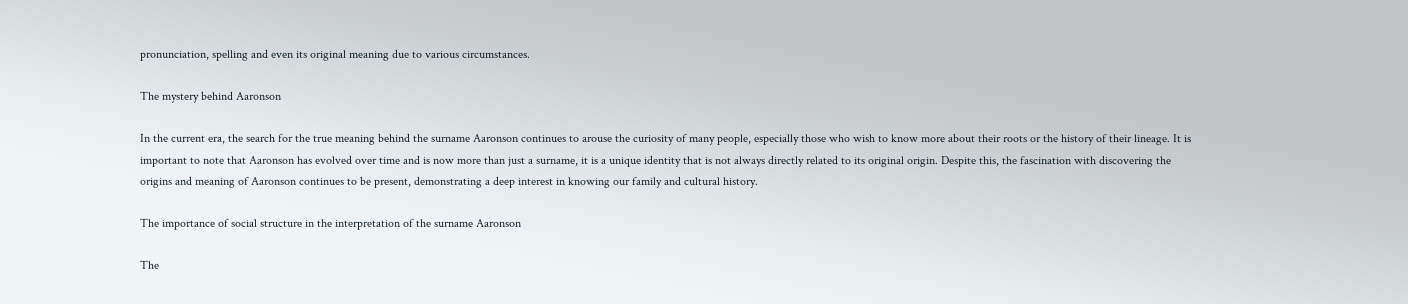pronunciation, spelling and even its original meaning due to various circumstances.

The mystery behind Aaronson

In the current era, the search for the true meaning behind the surname Aaronson continues to arouse the curiosity of many people, especially those who wish to know more about their roots or the history of their lineage. It is important to note that Aaronson has evolved over time and is now more than just a surname, it is a unique identity that is not always directly related to its original origin. Despite this, the fascination with discovering the origins and meaning of Aaronson continues to be present, demonstrating a deep interest in knowing our family and cultural history.

The importance of social structure in the interpretation of the surname Aaronson

The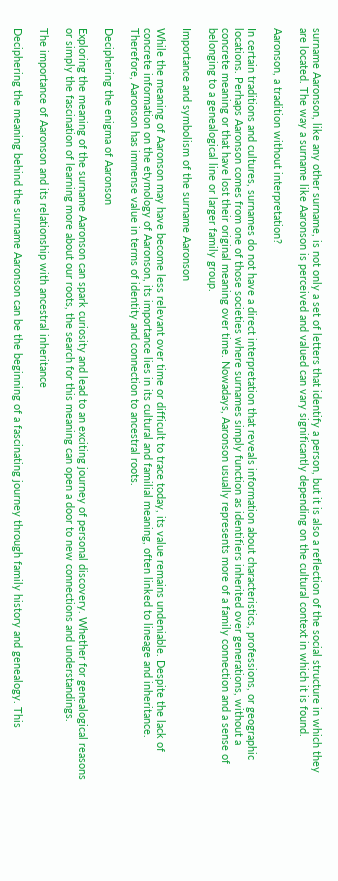surname Aaronson, like any other surname, is not only a set of letters that identify a person, but it is also a reflection of the social structure in which they are located. The way a surname like Aaronson is perceived and valued can vary significantly depending on the cultural context in which it is found.

Aaronson, a tradition without interpretation?

In certain traditions and cultures, surnames do not have a direct interpretation that reveals information about characteristics, professions, or geographic locations. Perhaps Aaronson comes from one of those societies where surnames simply function as identifiers inherited over generations, without a concrete meaning or that have lost their original meaning over time. Nowadays, Aaronson usually represents more of a family connection and a sense of belonging to a genealogical line or larger family group.

Importance and symbolism of the surname Aaronson

While the meaning of Aaronson may have become less relevant over time or difficult to trace today, its value remains undeniable. Despite the lack of concrete information on the etymology of Aaronson, its importance lies in its cultural and familial meaning, often linked to lineage and inheritance. Therefore, Aaronson has immense value in terms of identity and connection to ancestral roots.

Deciphering the enigma of Aaronson

Exploring the meaning of the surname Aaronson can spark curiosity and lead to an exciting journey of personal discovery. Whether for genealogical reasons or simply the fascination of learning more about our roots, the search for this meaning can open a door to new connections and understandings.

The importance of Aaronson and its relationship with ancestral inheritance

Deciphering the meaning behind the surname Aaronson can be the beginning of a fascinating journey through family history and genealogy. This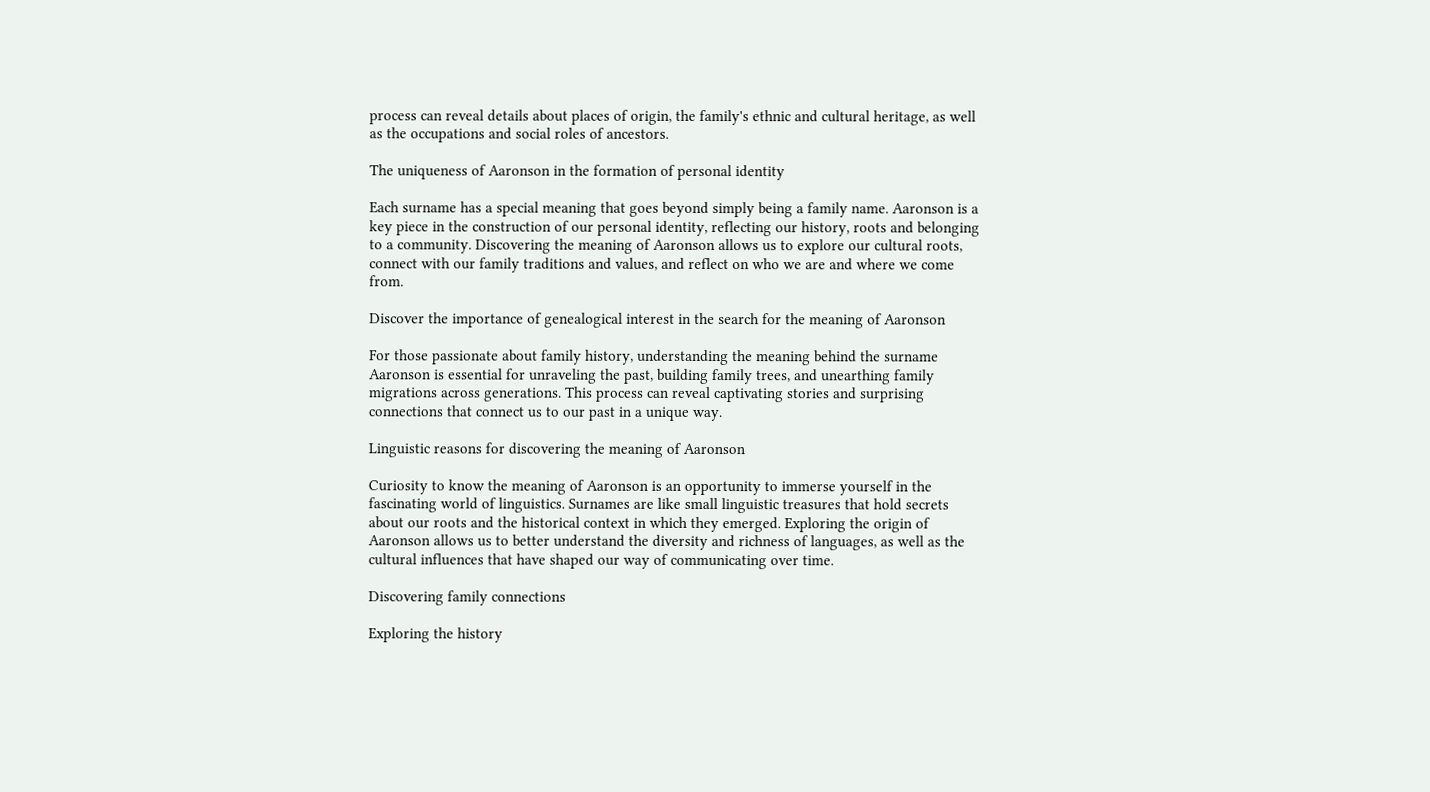process can reveal details about places of origin, the family's ethnic and cultural heritage, as well as the occupations and social roles of ancestors.

The uniqueness of Aaronson in the formation of personal identity

Each surname has a special meaning that goes beyond simply being a family name. Aaronson is a key piece in the construction of our personal identity, reflecting our history, roots and belonging to a community. Discovering the meaning of Aaronson allows us to explore our cultural roots, connect with our family traditions and values, and reflect on who we are and where we come from.

Discover the importance of genealogical interest in the search for the meaning of Aaronson

For those passionate about family history, understanding the meaning behind the surname Aaronson is essential for unraveling the past, building family trees, and unearthing family migrations across generations. This process can reveal captivating stories and surprising connections that connect us to our past in a unique way.

Linguistic reasons for discovering the meaning of Aaronson

Curiosity to know the meaning of Aaronson is an opportunity to immerse yourself in the fascinating world of linguistics. Surnames are like small linguistic treasures that hold secrets about our roots and the historical context in which they emerged. Exploring the origin of Aaronson allows us to better understand the diversity and richness of languages, as well as the cultural influences that have shaped our way of communicating over time.

Discovering family connections

Exploring the history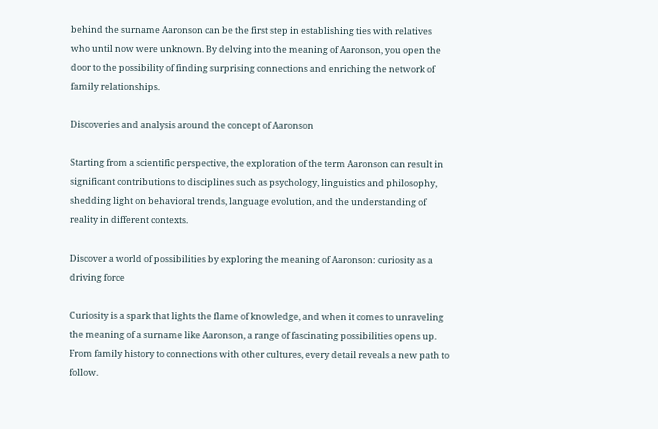behind the surname Aaronson can be the first step in establishing ties with relatives who until now were unknown. By delving into the meaning of Aaronson, you open the door to the possibility of finding surprising connections and enriching the network of family relationships.

Discoveries and analysis around the concept of Aaronson

Starting from a scientific perspective, the exploration of the term Aaronson can result in significant contributions to disciplines such as psychology, linguistics and philosophy, shedding light on behavioral trends, language evolution, and the understanding of reality in different contexts.

Discover a world of possibilities by exploring the meaning of Aaronson: curiosity as a driving force

Curiosity is a spark that lights the flame of knowledge, and when it comes to unraveling the meaning of a surname like Aaronson, a range of fascinating possibilities opens up. From family history to connections with other cultures, every detail reveals a new path to follow.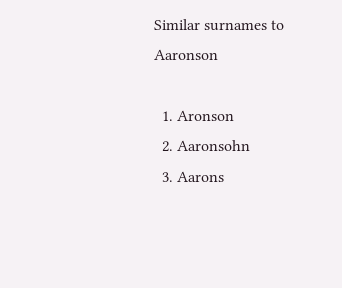Similar surnames to Aaronson

  1. Aronson
  2. Aaronsohn
  3. Aarons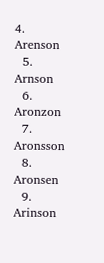4. Arenson
  5. Arnson
  6. Aronzon
  7. Aronsson
  8. Aronsen
  9. Arinson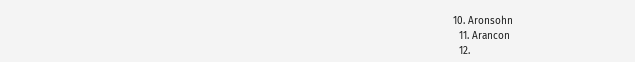10. Aronsohn
  11. Arancon
  12.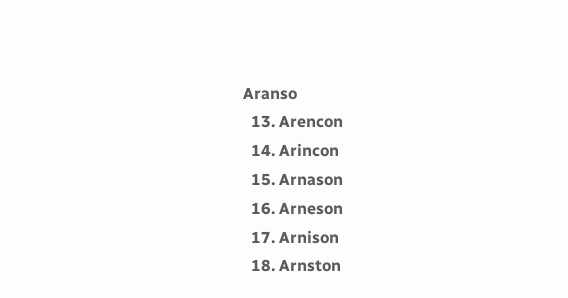Aranso
  13. Arencon
  14. Arincon
  15. Arnason
  16. Arneson
  17. Arnison
  18. Arnston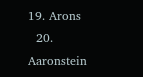19. Arons
  20. Aaronstein